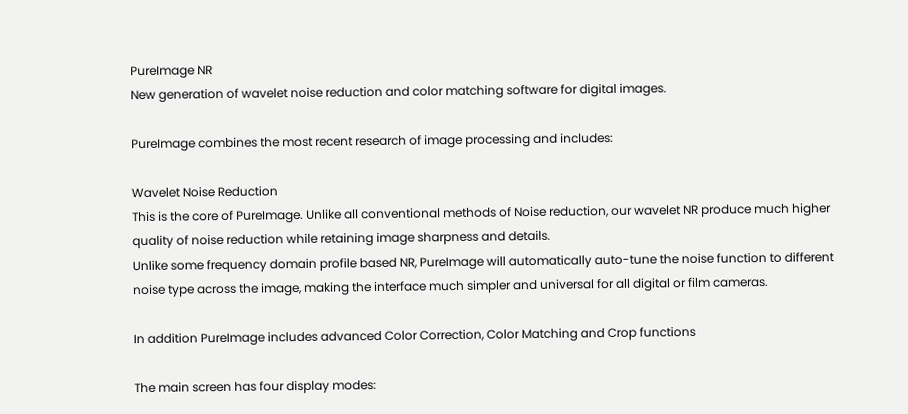PureImage NR
New generation of wavelet noise reduction and color matching software for digital images.

PureImage combines the most recent research of image processing and includes:

Wavelet Noise Reduction
This is the core of PureImage. Unlike all conventional methods of Noise reduction, our wavelet NR produce much higher quality of noise reduction while retaining image sharpness and details.
Unlike some frequency domain profile based NR, PureImage will automatically auto-tune the noise function to different noise type across the image, making the interface much simpler and universal for all digital or film cameras.

In addition PureImage includes advanced Color Correction, Color Matching and Crop functions

The main screen has four display modes: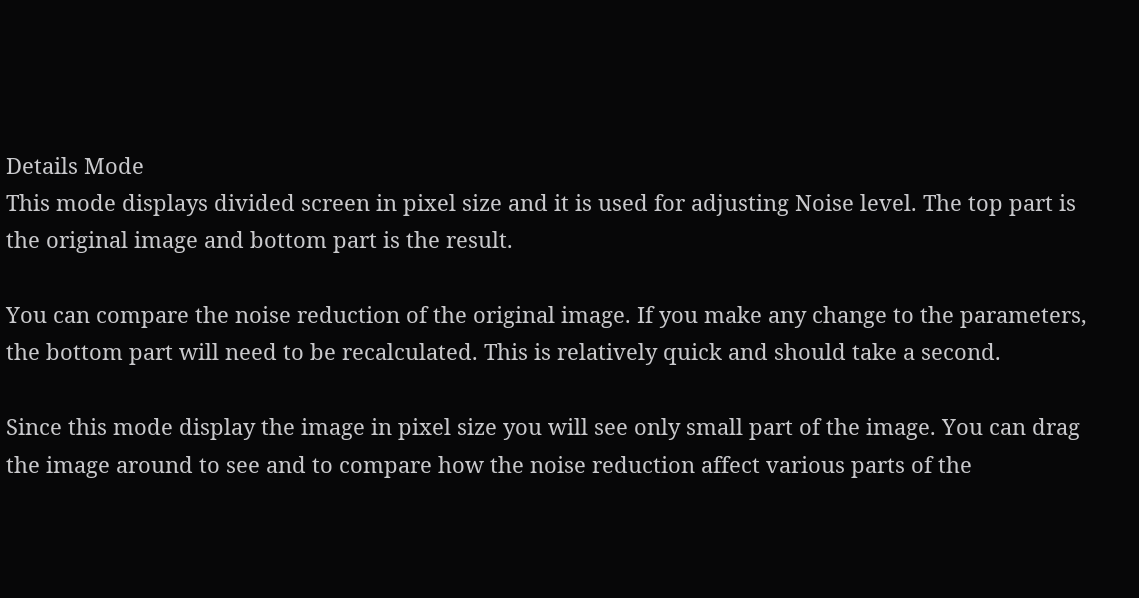Details Mode
This mode displays divided screen in pixel size and it is used for adjusting Noise level. The top part is the original image and bottom part is the result.

You can compare the noise reduction of the original image. If you make any change to the parameters, the bottom part will need to be recalculated. This is relatively quick and should take a second.

Since this mode display the image in pixel size you will see only small part of the image. You can drag the image around to see and to compare how the noise reduction affect various parts of the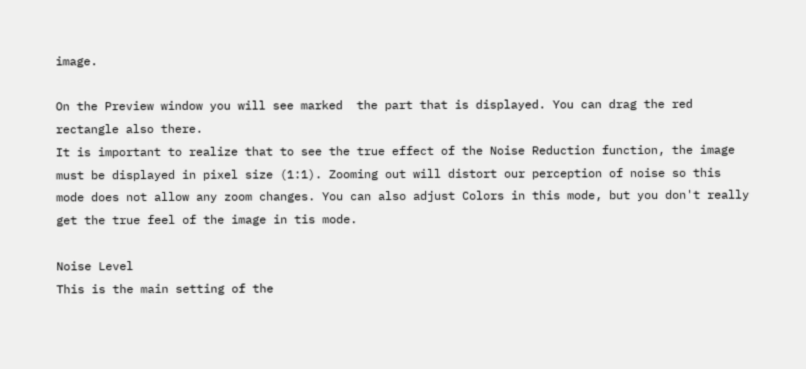image.

On the Preview window you will see marked  the part that is displayed. You can drag the red rectangle also there.
It is important to realize that to see the true effect of the Noise Reduction function, the image must be displayed in pixel size (1:1). Zooming out will distort our perception of noise so this mode does not allow any zoom changes. You can also adjust Colors in this mode, but you don't really get the true feel of the image in tis mode.

Noise Level
This is the main setting of the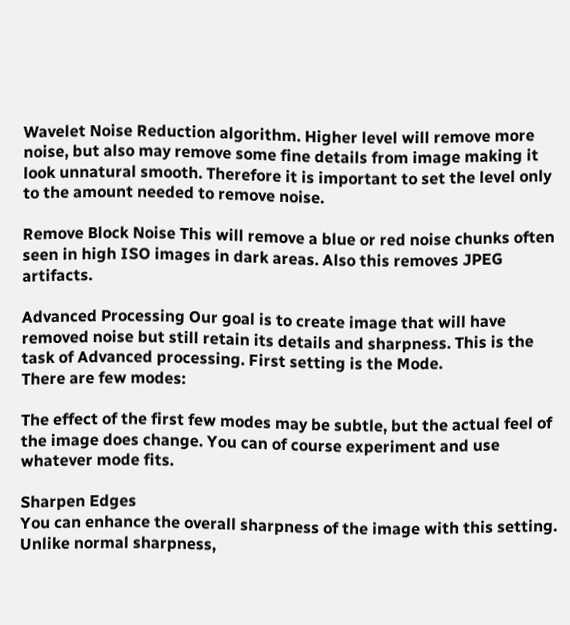Wavelet Noise Reduction algorithm. Higher level will remove more noise, but also may remove some fine details from image making it look unnatural smooth. Therefore it is important to set the level only to the amount needed to remove noise.

Remove Block Noise This will remove a blue or red noise chunks often seen in high ISO images in dark areas. Also this removes JPEG artifacts.

Advanced Processing Our goal is to create image that will have removed noise but still retain its details and sharpness. This is the task of Advanced processing. First setting is the Mode.
There are few modes:

The effect of the first few modes may be subtle, but the actual feel of the image does change. You can of course experiment and use whatever mode fits.

Sharpen Edges
You can enhance the overall sharpness of the image with this setting. Unlike normal sharpness,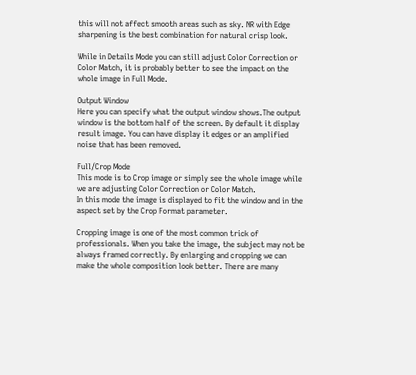this will not affect smooth areas such as sky. NR with Edge sharpening is the best combination for natural crisp look.

While in Details Mode you can still adjust Color Correction or Color Match, it is probably better to see the impact on the whole image in Full Mode.

Output Window
Here you can specify what the output window shows.The output window is the bottom half of the screen. By default it display result image. You can have display it edges or an amplified noise that has been removed.

Full/Crop Mode
This mode is to Crop image or simply see the whole image while we are adjusting Color Correction or Color Match.
In this mode the image is displayed to fit the window and in the aspect set by the Crop Format parameter.

Cropping image is one of the most common trick of professionals. When you take the image, the subject may not be always framed correctly. By enlarging and cropping we can make the whole composition look better. There are many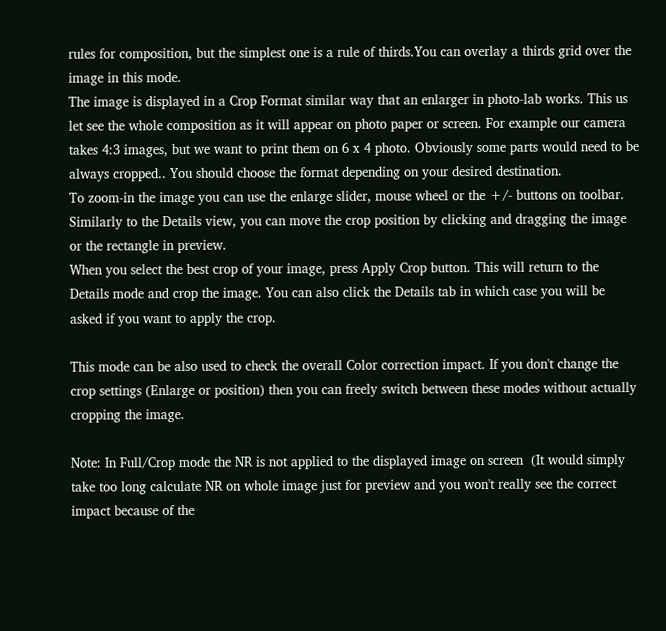rules for composition, but the simplest one is a rule of thirds.You can overlay a thirds grid over the image in this mode.
The image is displayed in a Crop Format similar way that an enlarger in photo-lab works. This us let see the whole composition as it will appear on photo paper or screen. For example our camera takes 4:3 images, but we want to print them on 6 x 4 photo. Obviously some parts would need to be always cropped.. You should choose the format depending on your desired destination.
To zoom-in the image you can use the enlarge slider, mouse wheel or the +/- buttons on toolbar. Similarly to the Details view, you can move the crop position by clicking and dragging the image or the rectangle in preview.
When you select the best crop of your image, press Apply Crop button. This will return to the Details mode and crop the image. You can also click the Details tab in which case you will be asked if you want to apply the crop.

This mode can be also used to check the overall Color correction impact. If you don't change the crop settings (Enlarge or position) then you can freely switch between these modes without actually cropping the image.

Note: In Full/Crop mode the NR is not applied to the displayed image on screen  (It would simply take too long calculate NR on whole image just for preview and you won't really see the correct impact because of the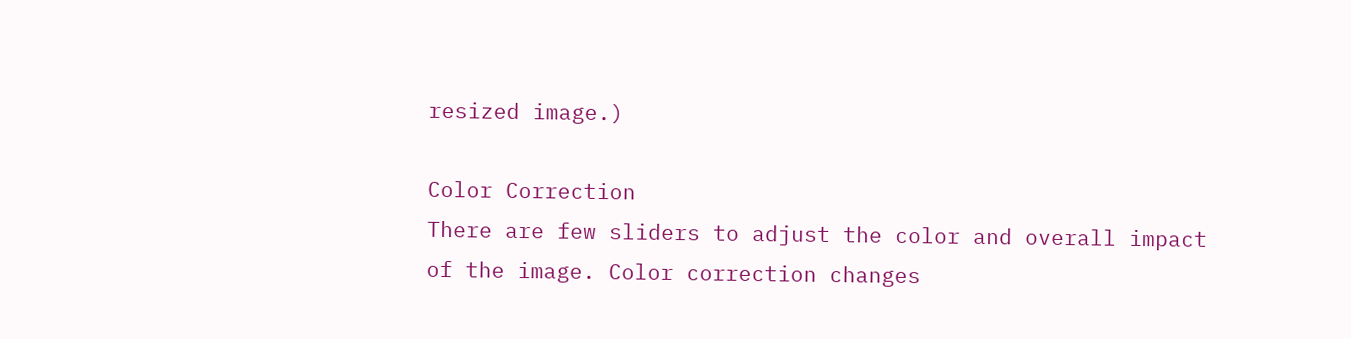resized image.)

Color Correction
There are few sliders to adjust the color and overall impact of the image. Color correction changes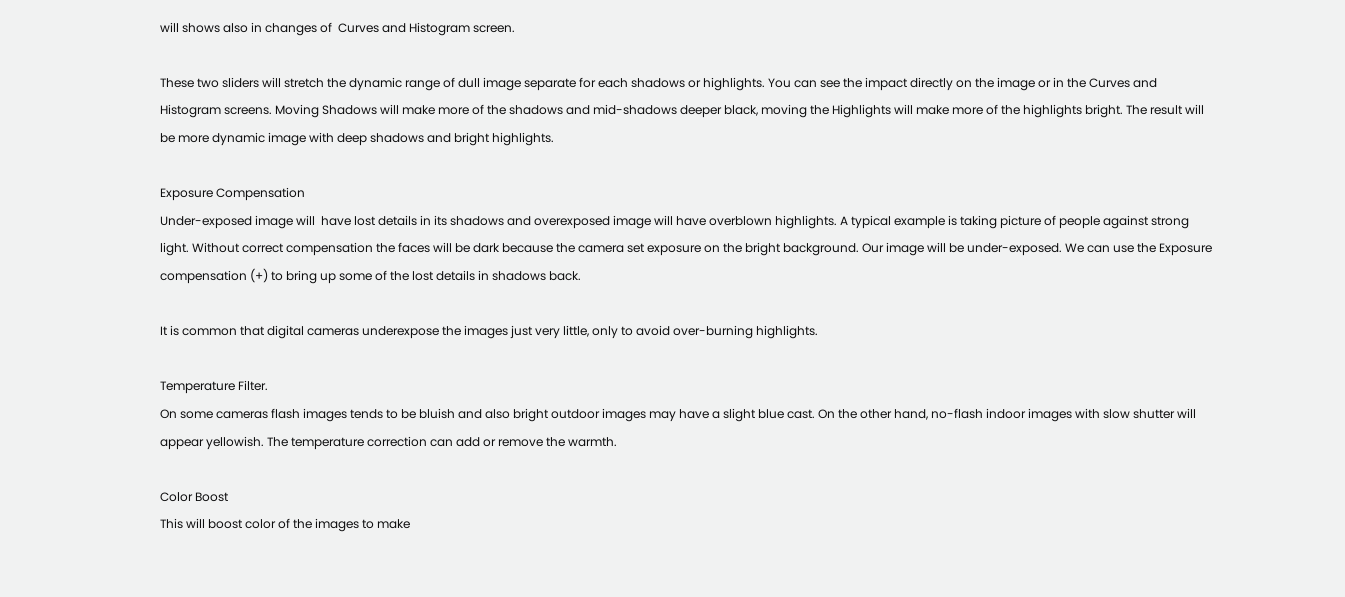will shows also in changes of  Curves and Histogram screen.

These two sliders will stretch the dynamic range of dull image separate for each shadows or highlights. You can see the impact directly on the image or in the Curves and Histogram screens. Moving Shadows will make more of the shadows and mid-shadows deeper black, moving the Highlights will make more of the highlights bright. The result will be more dynamic image with deep shadows and bright highlights.

Exposure Compensation
Under-exposed image will  have lost details in its shadows and overexposed image will have overblown highlights. A typical example is taking picture of people against strong light. Without correct compensation the faces will be dark because the camera set exposure on the bright background. Our image will be under-exposed. We can use the Exposure compensation (+) to bring up some of the lost details in shadows back.

It is common that digital cameras underexpose the images just very little, only to avoid over-burning highlights.

Temperature Filter.
On some cameras flash images tends to be bluish and also bright outdoor images may have a slight blue cast. On the other hand, no-flash indoor images with slow shutter will appear yellowish. The temperature correction can add or remove the warmth.

Color Boost
This will boost color of the images to make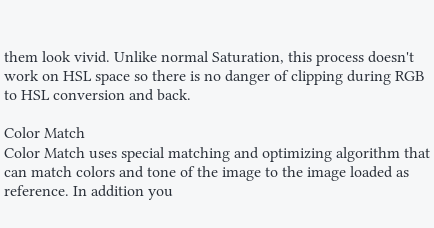them look vivid. Unlike normal Saturation, this process doesn't work on HSL space so there is no danger of clipping during RGB to HSL conversion and back.

Color Match
Color Match uses special matching and optimizing algorithm that can match colors and tone of the image to the image loaded as reference. In addition you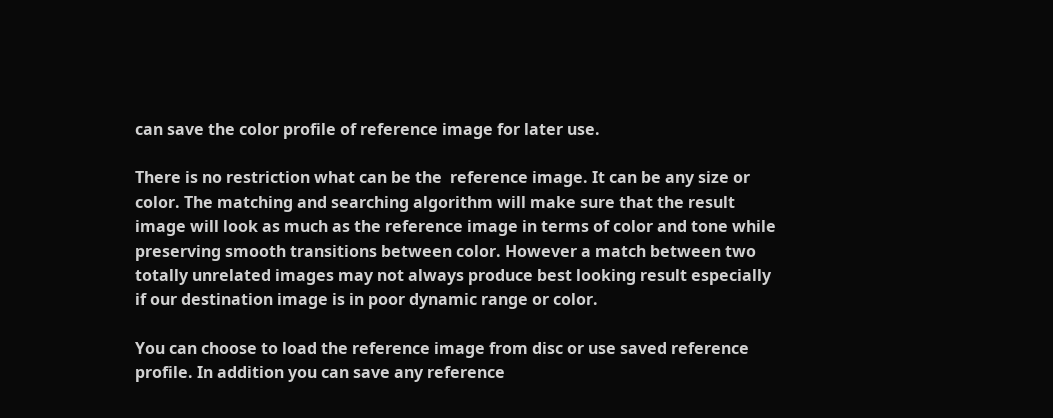can save the color profile of reference image for later use.

There is no restriction what can be the  reference image. It can be any size or color. The matching and searching algorithm will make sure that the result image will look as much as the reference image in terms of color and tone while preserving smooth transitions between color. However a match between two totally unrelated images may not always produce best looking result especially if our destination image is in poor dynamic range or color.

You can choose to load the reference image from disc or use saved reference profile. In addition you can save any reference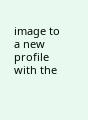image to a new profile with the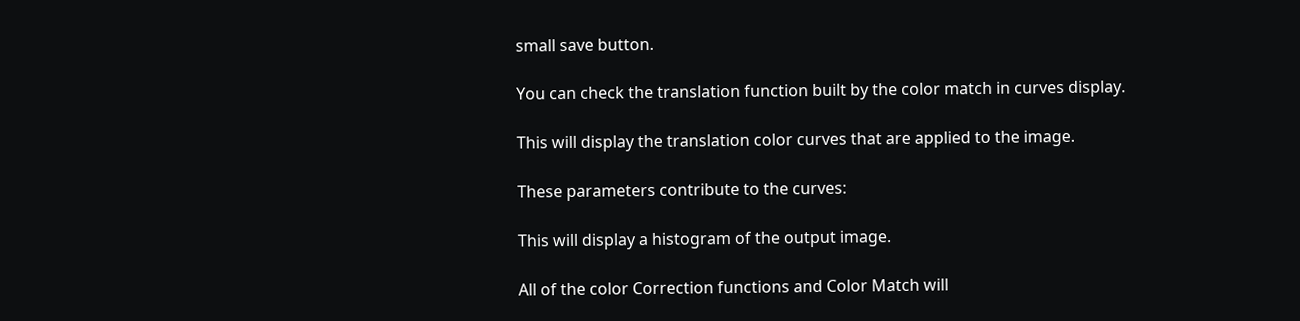small save button.

You can check the translation function built by the color match in curves display.

This will display the translation color curves that are applied to the image.

These parameters contribute to the curves:

This will display a histogram of the output image.

All of the color Correction functions and Color Match will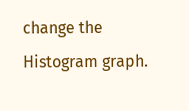change the Histogram graph.